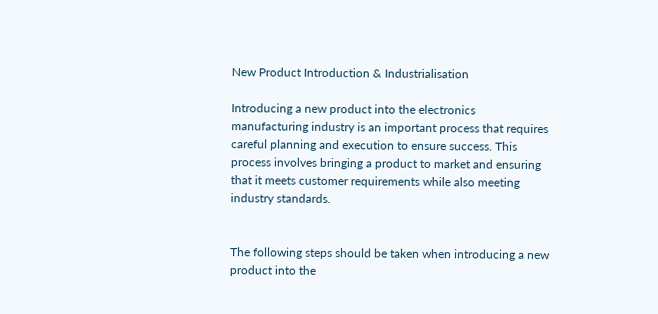New Product Introduction & Industrialisation

Introducing a new product into the electronics manufacturing industry is an important process that requires careful planning and execution to ensure success. This process involves bringing a product to market and ensuring that it meets customer requirements while also meeting industry standards.


The following steps should be taken when introducing a new product into the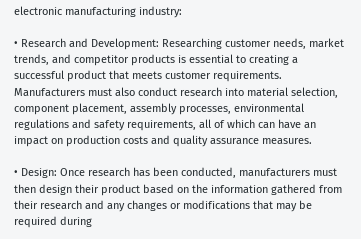electronic manufacturing industry:

• Research and Development: Researching customer needs, market trends, and competitor products is essential to creating a successful product that meets customer requirements. Manufacturers must also conduct research into material selection, component placement, assembly processes, environmental regulations and safety requirements, all of which can have an impact on production costs and quality assurance measures.

• Design: Once research has been conducted, manufacturers must then design their product based on the information gathered from their research and any changes or modifications that may be required during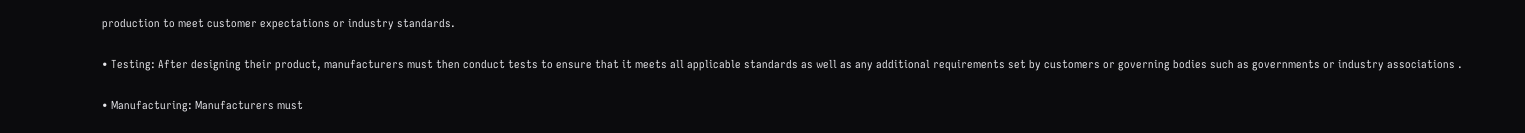production to meet customer expectations or industry standards.

• Testing: After designing their product, manufacturers must then conduct tests to ensure that it meets all applicable standards as well as any additional requirements set by customers or governing bodies such as governments or industry associations .

• Manufacturing: Manufacturers must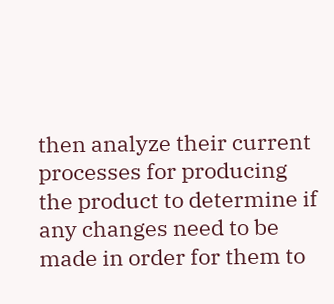then analyze their current processes for producing the product to determine if any changes need to be made in order for them to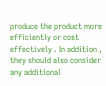produce the product more efficiently or cost effectively . In addition , they should also consider any additional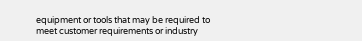equipment or tools that may be required to meet customer requirements or industry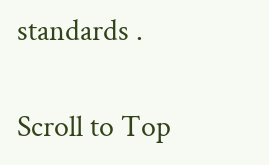standards .

Scroll to Top